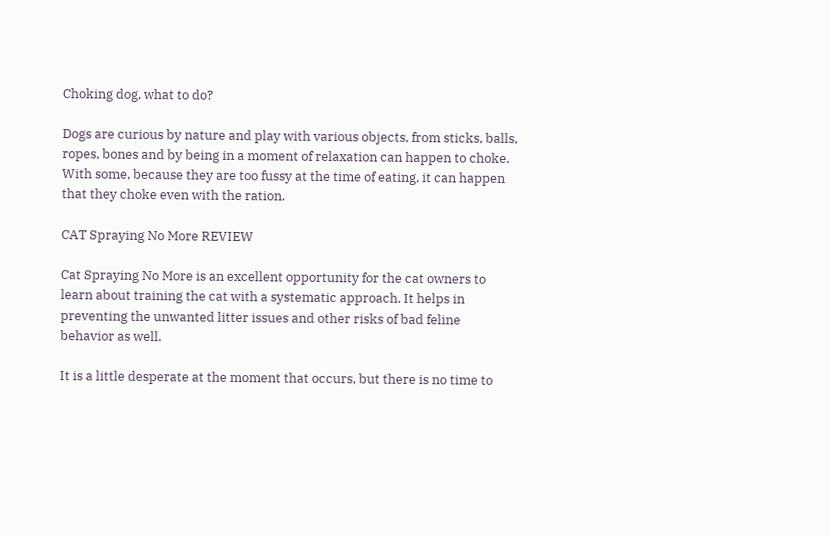Choking dog, what to do?

Dogs are curious by nature and play with various objects, from sticks, balls, ropes, bones and by being in a moment of relaxation can happen to choke. With some, because they are too fussy at the time of eating, it can happen that they choke even with the ration.

CAT Spraying No More REVIEW

Cat Spraying No More is an excellent opportunity for the cat owners to learn about training the cat with a systematic approach. It helps in preventing the unwanted litter issues and other risks of bad feline behavior as well.

It is a little desperate at the moment that occurs, but there is no time to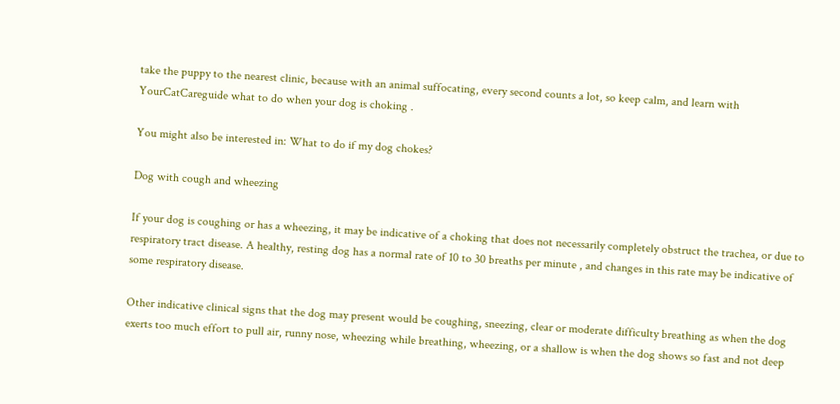take the puppy to the nearest clinic, because with an animal suffocating, every second counts a lot, so keep calm, and learn with YourCatCareguide what to do when your dog is choking .

You might also be interested in: What to do if my dog chokes?

Dog with cough and wheezing

If your dog is coughing or has a wheezing, it may be indicative of a choking that does not necessarily completely obstruct the trachea, or due to respiratory tract disease. A healthy, resting dog has a normal rate of 10 to 30 breaths per minute , and changes in this rate may be indicative of some respiratory disease.

Other indicative clinical signs that the dog may present would be coughing, sneezing, clear or moderate difficulty breathing as when the dog exerts too much effort to pull air, runny nose, wheezing while breathing, wheezing, or a shallow is when the dog shows so fast and not deep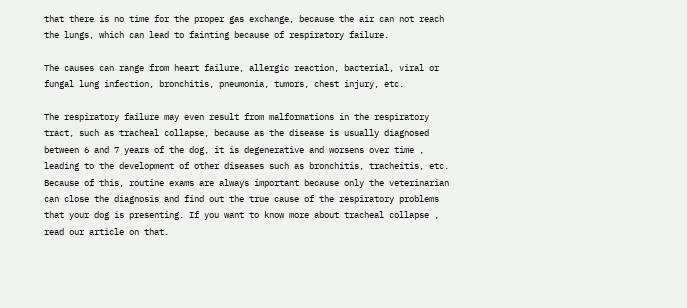that there is no time for the proper gas exchange, because the air can not reach the lungs, which can lead to fainting because of respiratory failure.

The causes can range from heart failure, allergic reaction, bacterial, viral or fungal lung infection, bronchitis, pneumonia, tumors, chest injury, etc.

The respiratory failure may even result from malformations in the respiratory tract, such as tracheal collapse, because as the disease is usually diagnosed between 6 and 7 years of the dog, it is degenerative and worsens over time , leading to the development of other diseases such as bronchitis, tracheitis, etc. Because of this, routine exams are always important because only the veterinarian can close the diagnosis and find out the true cause of the respiratory problems that your dog is presenting. If you want to know more about tracheal collapse , read our article on that.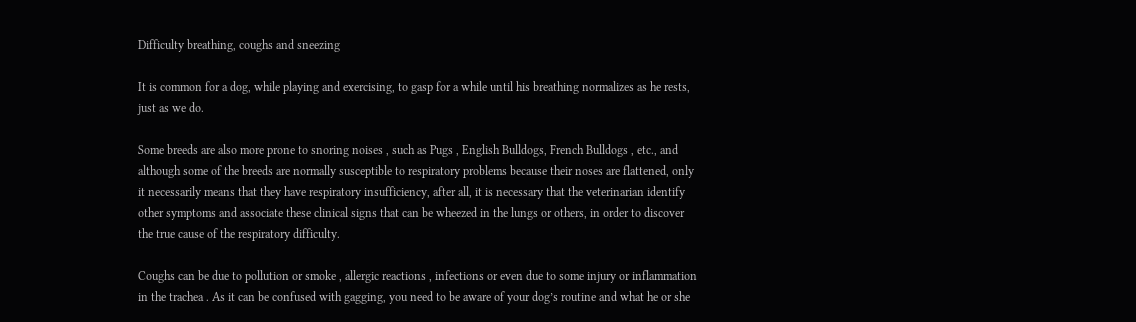Difficulty breathing, coughs and sneezing

It is common for a dog, while playing and exercising, to gasp for a while until his breathing normalizes as he rests, just as we do.

Some breeds are also more prone to snoring noises , such as Pugs , English Bulldogs, French Bulldogs , etc., and although some of the breeds are normally susceptible to respiratory problems because their noses are flattened, only it necessarily means that they have respiratory insufficiency, after all, it is necessary that the veterinarian identify other symptoms and associate these clinical signs that can be wheezed in the lungs or others, in order to discover the true cause of the respiratory difficulty.

Coughs can be due to pollution or smoke , allergic reactions , infections or even due to some injury or inflammation in the trachea . As it can be confused with gagging, you need to be aware of your dog’s routine and what he or she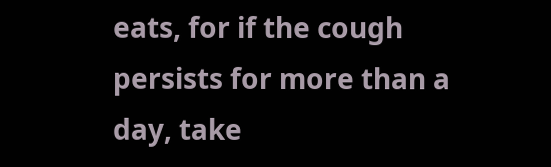eats, for if the cough persists for more than a day, take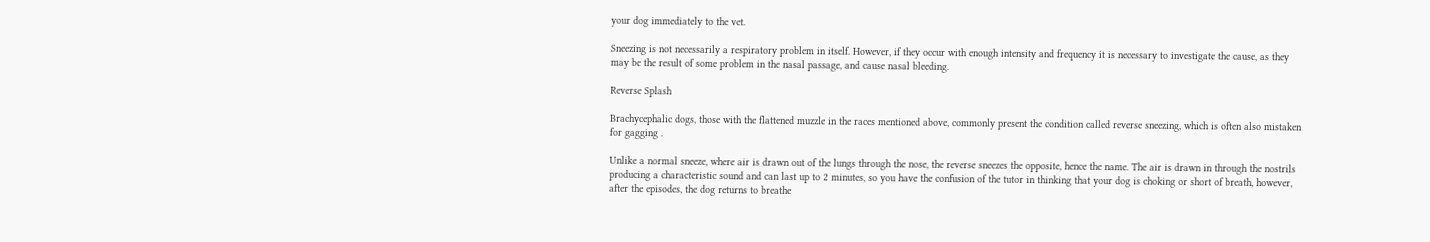your dog immediately to the vet.

Sneezing is not necessarily a respiratory problem in itself. However, if they occur with enough intensity and frequency it is necessary to investigate the cause, as they may be the result of some problem in the nasal passage, and cause nasal bleeding.

Reverse Splash

Brachycephalic dogs, those with the flattened muzzle in the races mentioned above, commonly present the condition called reverse sneezing, which is often also mistaken for gagging .

Unlike a normal sneeze, where air is drawn out of the lungs through the nose, the reverse sneezes the opposite, hence the name. The air is drawn in through the nostrils producing a characteristic sound and can last up to 2 minutes, so you have the confusion of the tutor in thinking that your dog is choking or short of breath, however, after the episodes, the dog returns to breathe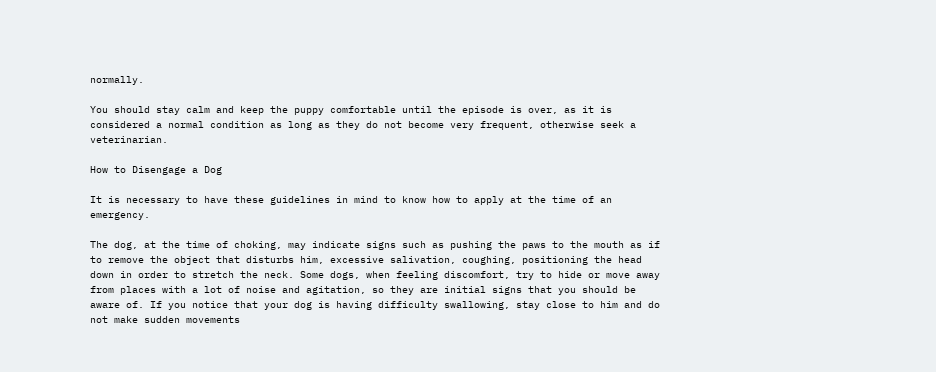normally.

You should stay calm and keep the puppy comfortable until the episode is over, as it is considered a normal condition as long as they do not become very frequent, otherwise seek a veterinarian.

How to Disengage a Dog

It is necessary to have these guidelines in mind to know how to apply at the time of an emergency.

The dog, at the time of choking, may indicate signs such as pushing the paws to the mouth as if to remove the object that disturbs him, excessive salivation, coughing, positioning the head down in order to stretch the neck. Some dogs, when feeling discomfort, try to hide or move away from places with a lot of noise and agitation, so they are initial signs that you should be aware of. If you notice that your dog is having difficulty swallowing, stay close to him and do not make sudden movements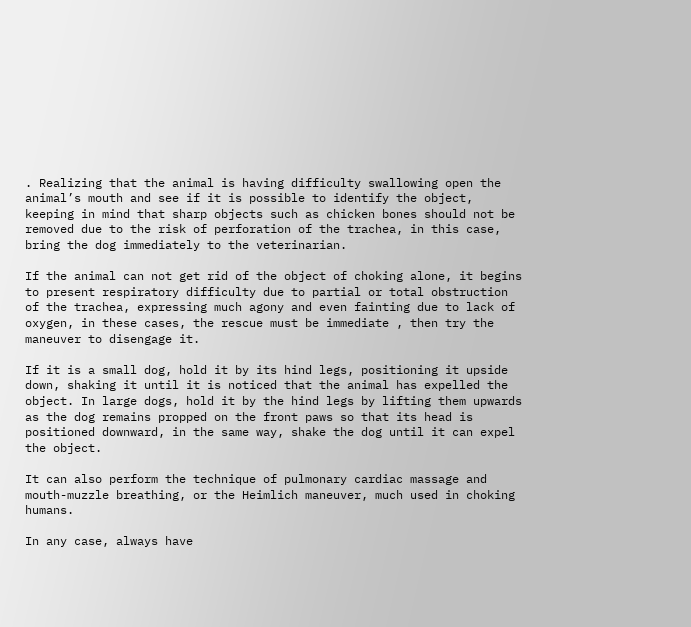. Realizing that the animal is having difficulty swallowing open the animal’s mouth and see if it is possible to identify the object, keeping in mind that sharp objects such as chicken bones should not be removed due to the risk of perforation of the trachea, in this case, bring the dog immediately to the veterinarian.

If the animal can not get rid of the object of choking alone, it begins to present respiratory difficulty due to partial or total obstruction of the trachea, expressing much agony and even fainting due to lack of oxygen, in these cases, the rescue must be immediate , then try the maneuver to disengage it.

If it is a small dog, hold it by its hind legs, positioning it upside down, shaking it until it is noticed that the animal has expelled the object. In large dogs, hold it by the hind legs by lifting them upwards as the dog remains propped on the front paws so that its head is positioned downward, in the same way, shake the dog until it can expel the object.

It can also perform the technique of pulmonary cardiac massage and mouth-muzzle breathing, or the Heimlich maneuver, much used in choking humans.

In any case, always have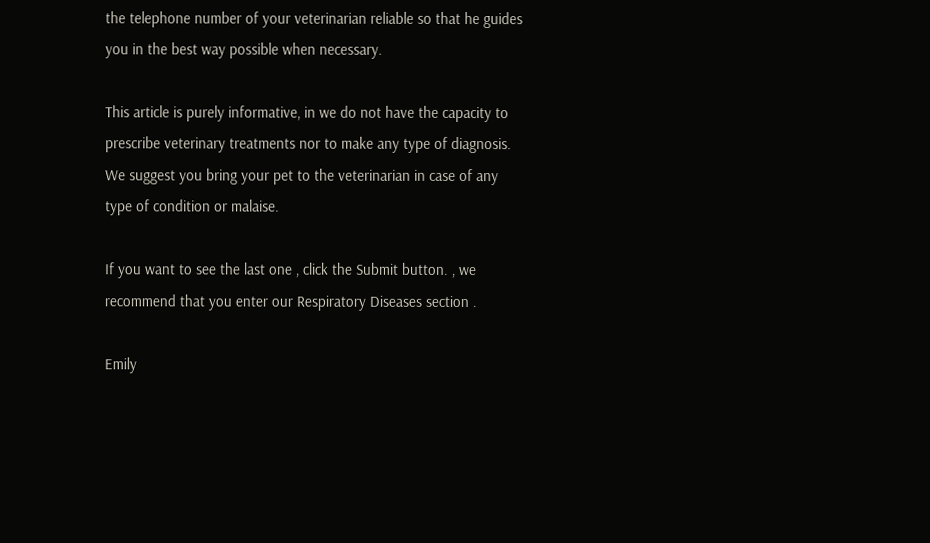the telephone number of your veterinarian reliable so that he guides you in the best way possible when necessary.

This article is purely informative, in we do not have the capacity to prescribe veterinary treatments nor to make any type of diagnosis. We suggest you bring your pet to the veterinarian in case of any type of condition or malaise.

If you want to see the last one , click the Submit button. , we recommend that you enter our Respiratory Diseases section .

Emily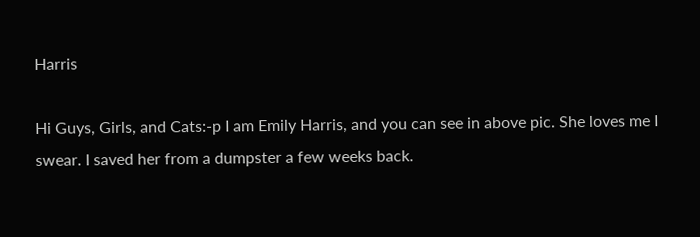Harris

Hi Guys, Girls, and Cats:-p I am Emily Harris, and you can see in above pic. She loves me I swear. I saved her from a dumpster a few weeks back.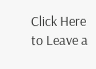Click Here to Leave a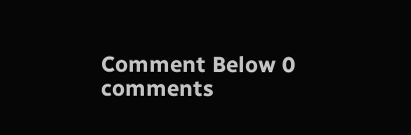Comment Below 0 comments